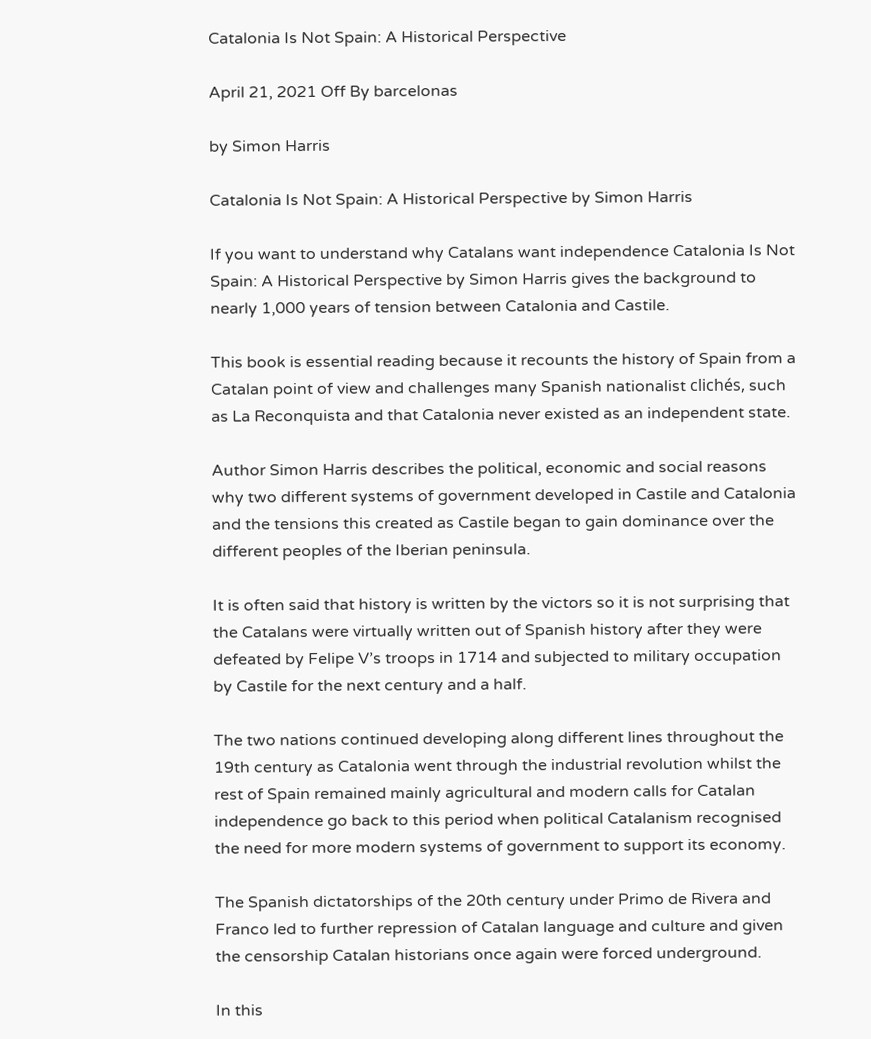Catalonia Is Not Spain: A Historical Perspective

April 21, 2021 Off By barcelonas

by Simon Harris

Catalonia Is Not Spain: A Historical Perspective by Simon Harris

If you want to understand why Catalans want independence Catalonia Is Not Spain: A Historical Perspective by Simon Harris gives the background to nearly 1,000 years of tension between Catalonia and Castile.

This book is essential reading because it recounts the history of Spain from a Catalan point of view and challenges many Spanish nationalist clichés, such as La Reconquista and that Catalonia never existed as an independent state.

Author Simon Harris describes the political, economic and social reasons why two different systems of government developed in Castile and Catalonia and the tensions this created as Castile began to gain dominance over the different peoples of the Iberian peninsula.

It is often said that history is written by the victors so it is not surprising that the Catalans were virtually written out of Spanish history after they were defeated by Felipe V’s troops in 1714 and subjected to military occupation by Castile for the next century and a half.

The two nations continued developing along different lines throughout the 19th century as Catalonia went through the industrial revolution whilst the rest of Spain remained mainly agricultural and modern calls for Catalan independence go back to this period when political Catalanism recognised the need for more modern systems of government to support its economy.

The Spanish dictatorships of the 20th century under Primo de Rivera and Franco led to further repression of Catalan language and culture and given the censorship Catalan historians once again were forced underground.

In this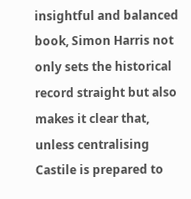insightful and balanced book, Simon Harris not only sets the historical record straight but also makes it clear that, unless centralising Castile is prepared to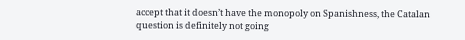accept that it doesn’t have the monopoly on Spanishness, the Catalan question is definitely not going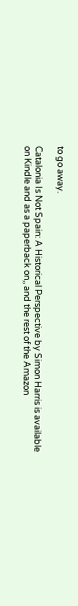to go away.

Catalonia Is Not Spain: A Historical Perspective by Simon Harris is available on Kindle and as a paperback on,, and the rest of the Amazon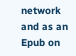network and as an Epub on